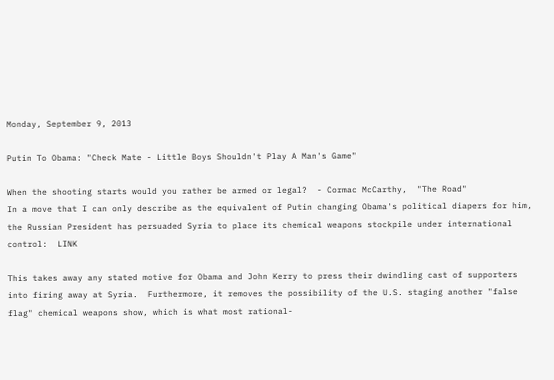Monday, September 9, 2013

Putin To Obama: "Check Mate - Little Boys Shouldn't Play A Man's Game"

When the shooting starts would you rather be armed or legal?  - Cormac McCarthy,  "The Road"
In a move that I can only describe as the equivalent of Putin changing Obama's political diapers for him, the Russian President has persuaded Syria to place its chemical weapons stockpile under international control:  LINK

This takes away any stated motive for Obama and John Kerry to press their dwindling cast of supporters into firing away at Syria.  Furthermore, it removes the possibility of the U.S. staging another "false flag" chemical weapons show, which is what most rational-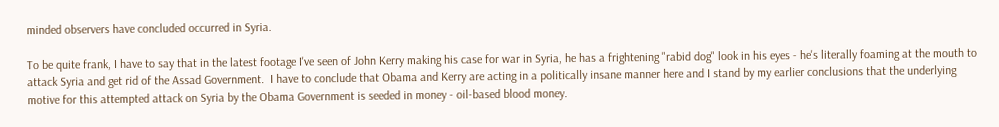minded observers have concluded occurred in Syria.

To be quite frank, I have to say that in the latest footage I've seen of John Kerry making his case for war in Syria, he has a frightening "rabid dog" look in his eyes - he's literally foaming at the mouth to attack Syria and get rid of the Assad Government.  I have to conclude that Obama and Kerry are acting in a politically insane manner here and I stand by my earlier conclusions that the underlying motive for this attempted attack on Syria by the Obama Government is seeded in money - oil-based blood money.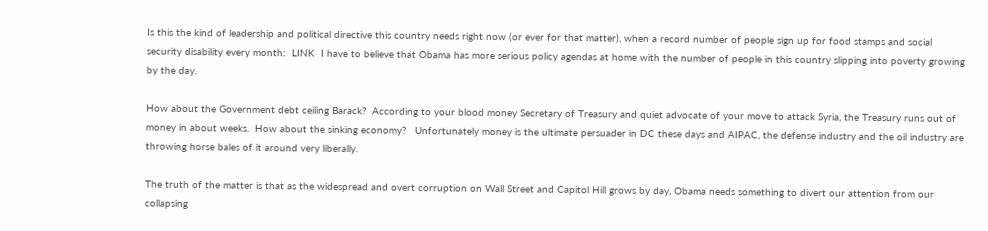Is this the kind of leadership and political directive this country needs right now (or ever for that matter), when a record number of people sign up for food stamps and social security disability every month:  LINK  I have to believe that Obama has more serious policy agendas at home with the number of people in this country slipping into poverty growing by the day.

How about the Government debt ceiling Barack?  According to your blood money Secretary of Treasury and quiet advocate of your move to attack Syria, the Treasury runs out of money in about weeks.  How about the sinking economy?   Unfortunately money is the ultimate persuader in DC these days and AIPAC, the defense industry and the oil industry are throwing horse bales of it around very liberally.

The truth of the matter is that as the widespread and overt corruption on Wall Street and Capitol Hill grows by day, Obama needs something to divert our attention from our collapsing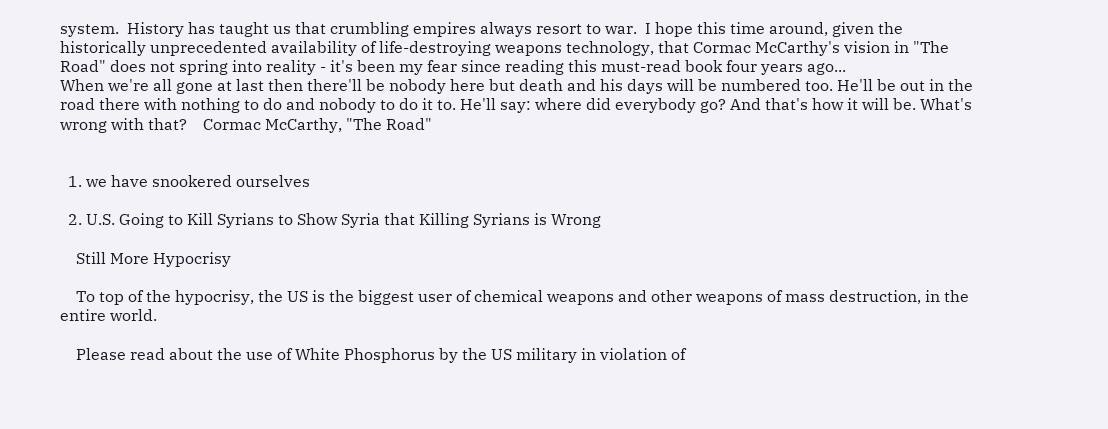system.  History has taught us that crumbling empires always resort to war.  I hope this time around, given the historically unprecedented availability of life-destroying weapons technology, that Cormac McCarthy's vision in "The Road" does not spring into reality - it's been my fear since reading this must-read book four years ago...
When we're all gone at last then there'll be nobody here but death and his days will be numbered too. He'll be out in the road there with nothing to do and nobody to do it to. He'll say: where did everybody go? And that's how it will be. What's wrong with that?    Cormac McCarthy, "The Road"


  1. we have snookered ourselves

  2. U.S. Going to Kill Syrians to Show Syria that Killing Syrians is Wrong

    Still More Hypocrisy

    To top of the hypocrisy, the US is the biggest user of chemical weapons and other weapons of mass destruction, in the entire world.

    Please read about the use of White Phosphorus by the US military in violation of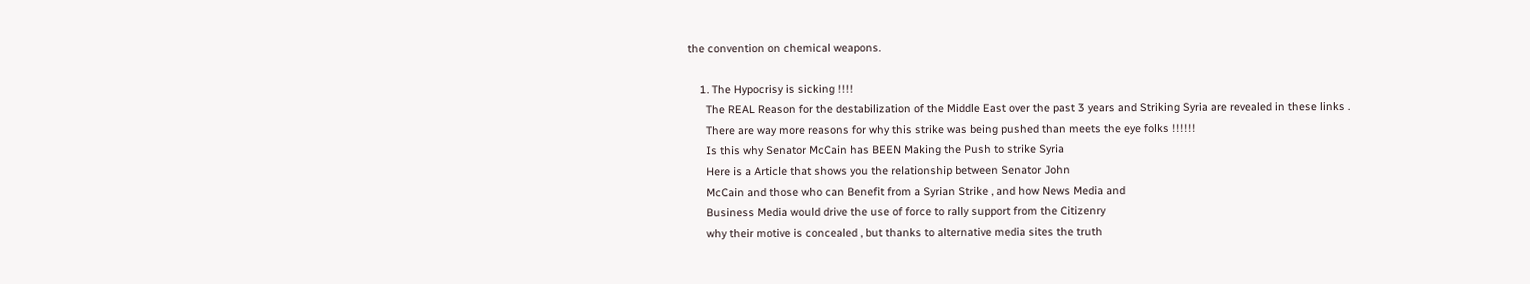the convention on chemical weapons.

    1. The Hypocrisy is sicking !!!!
      The REAL Reason for the destabilization of the Middle East over the past 3 years and Striking Syria are revealed in these links .
      There are way more reasons for why this strike was being pushed than meets the eye folks !!!!!!
      Is this why Senator McCain has BEEN Making the Push to strike Syria
      Here is a Article that shows you the relationship between Senator John
      McCain and those who can Benefit from a Syrian Strike , and how News Media and
      Business Media would drive the use of force to rally support from the Citizenry
      why their motive is concealed , but thanks to alternative media sites the truth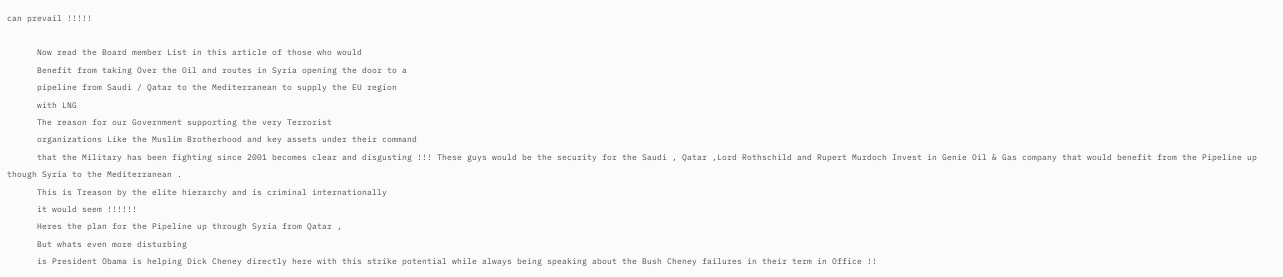can prevail !!!!!

      Now read the Board member List in this article of those who would
      Benefit from taking Over the Oil and routes in Syria opening the door to a
      pipeline from Saudi / Qatar to the Mediterranean to supply the EU region
      with LNG
      The reason for our Government supporting the very Terrorist
      organizations Like the Muslim Brotherhood and key assets under their command
      that the Military has been fighting since 2001 becomes clear and disgusting !!! These guys would be the security for the Saudi , Qatar ,Lord Rothschild and Rupert Murdoch Invest in Genie Oil & Gas company that would benefit from the Pipeline up though Syria to the Mediterranean .
      This is Treason by the elite hierarchy and is criminal internationally
      it would seem !!!!!!
      Heres the plan for the Pipeline up through Syria from Qatar ,
      But whats even more disturbing
      is President Obama is helping Dick Cheney directly here with this strike potential while always being speaking about the Bush Cheney failures in their term in Office !!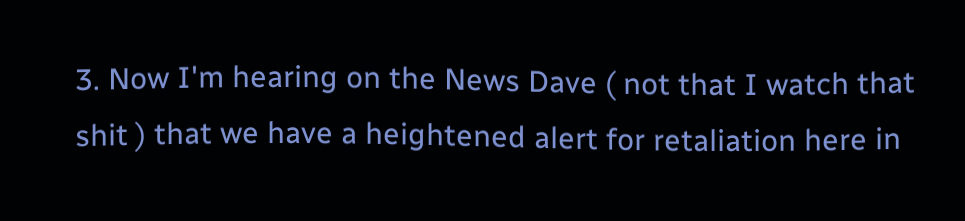3. Now I'm hearing on the News Dave ( not that I watch that shit ) that we have a heightened alert for retaliation here in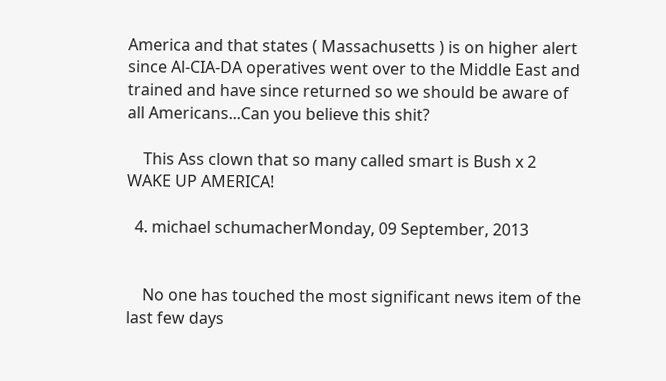America and that states ( Massachusetts ) is on higher alert since Al-CIA-DA operatives went over to the Middle East and trained and have since returned so we should be aware of all Americans...Can you believe this shit?

    This Ass clown that so many called smart is Bush x 2 WAKE UP AMERICA!

  4. michael schumacherMonday, 09 September, 2013


    No one has touched the most significant news item of the last few days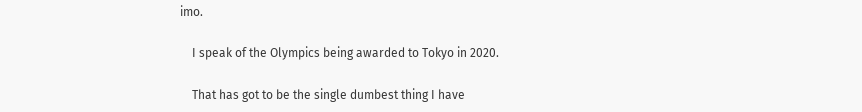imo.

    I speak of the Olympics being awarded to Tokyo in 2020.

    That has got to be the single dumbest thing I have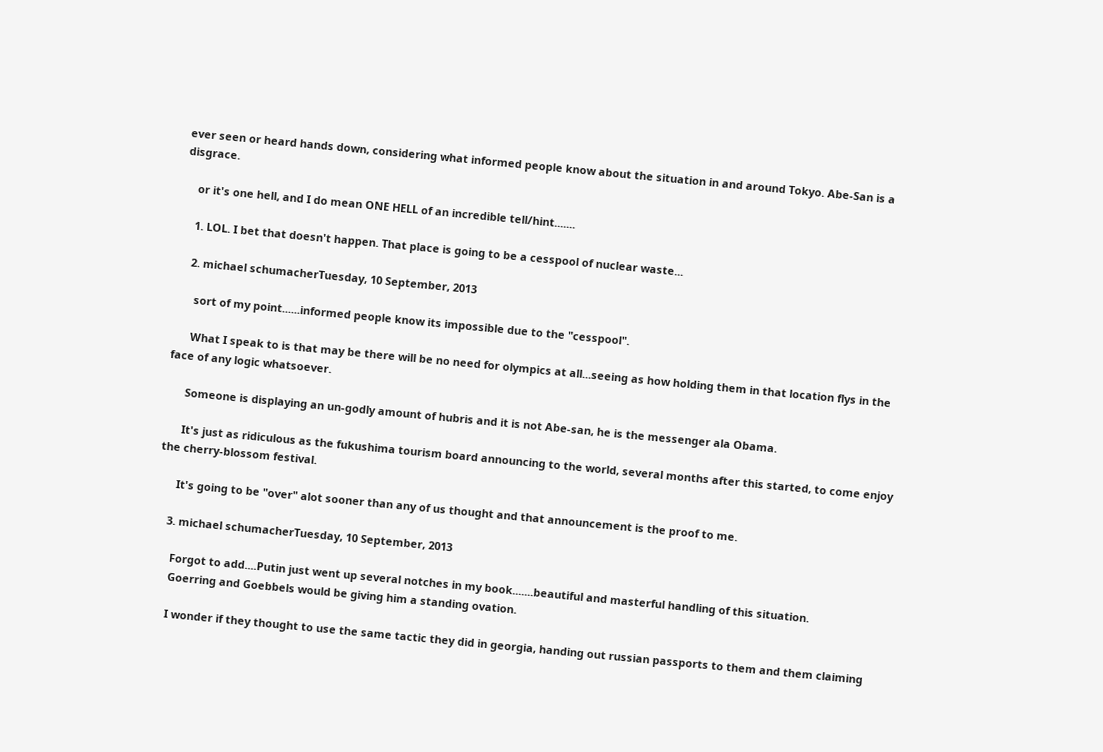ever seen or heard hands down, considering what informed people know about the situation in and around Tokyo. Abe-San is a disgrace.

    or it's one hell, and I do mean ONE HELL of an incredible tell/hint.......

    1. LOL. I bet that doesn't happen. That place is going to be a cesspool of nuclear waste...

    2. michael schumacherTuesday, 10 September, 2013

      sort of my point......informed people know its impossible due to the "cesspool".

      What I speak to is that may be there will be no need for olympics at all...seeing as how holding them in that location flys in the face of any logic whatsoever.

      Someone is displaying an un-godly amount of hubris and it is not Abe-san, he is the messenger ala Obama.

      It's just as ridiculous as the fukushima tourism board announcing to the world, several months after this started, to come enjoy the cherry-blossom festival.

      It's going to be "over" alot sooner than any of us thought and that announcement is the proof to me.

    3. michael schumacherTuesday, 10 September, 2013

      Forgot to add....Putin just went up several notches in my book.......beautiful and masterful handling of this situation.
      Goerring and Goebbels would be giving him a standing ovation.

      I wonder if they thought to use the same tactic they did in georgia, handing out russian passports to them and them claiming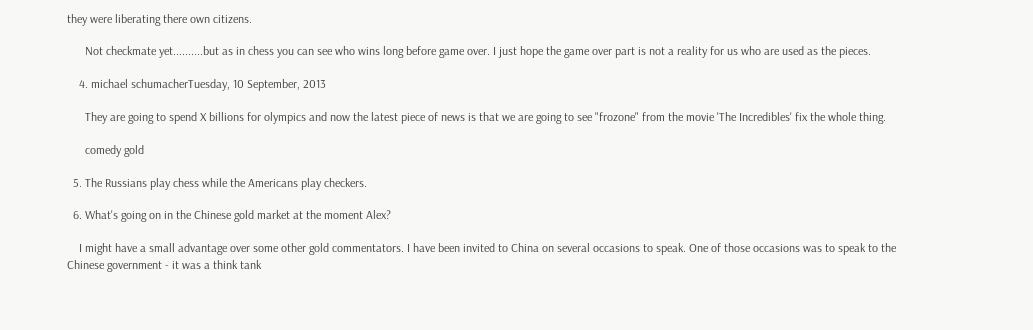they were liberating there own citizens.

      Not checkmate yet..........but as in chess you can see who wins long before game over. I just hope the game over part is not a reality for us who are used as the pieces.

    4. michael schumacherTuesday, 10 September, 2013

      They are going to spend X billions for olympics and now the latest piece of news is that we are going to see "frozone" from the movie 'The Incredibles' fix the whole thing.

      comedy gold

  5. The Russians play chess while the Americans play checkers.

  6. What's going on in the Chinese gold market at the moment Alex?

    I might have a small advantage over some other gold commentators. I have been invited to China on several occasions to speak. One of those occasions was to speak to the Chinese government - it was a think tank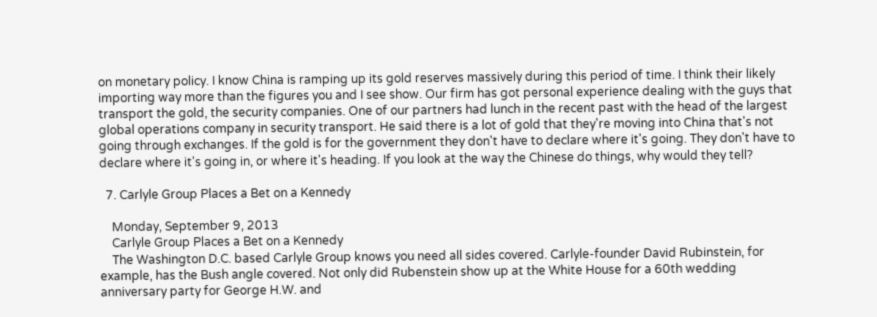on monetary policy. I know China is ramping up its gold reserves massively during this period of time. I think their likely importing way more than the figures you and I see show. Our firm has got personal experience dealing with the guys that transport the gold, the security companies. One of our partners had lunch in the recent past with the head of the largest global operations company in security transport. He said there is a lot of gold that they're moving into China that's not going through exchanges. If the gold is for the government they don't have to declare where it's going. They don't have to declare where it's going in, or where it's heading. If you look at the way the Chinese do things, why would they tell?

  7. Carlyle Group Places a Bet on a Kennedy

    Monday, September 9, 2013
    Carlyle Group Places a Bet on a Kennedy
    The Washington D.C. based Carlyle Group knows you need all sides covered. Carlyle-founder David Rubinstein, for example, has the Bush angle covered. Not only did Rubenstein show up at the White House for a 60th wedding anniversary party for George H.W. and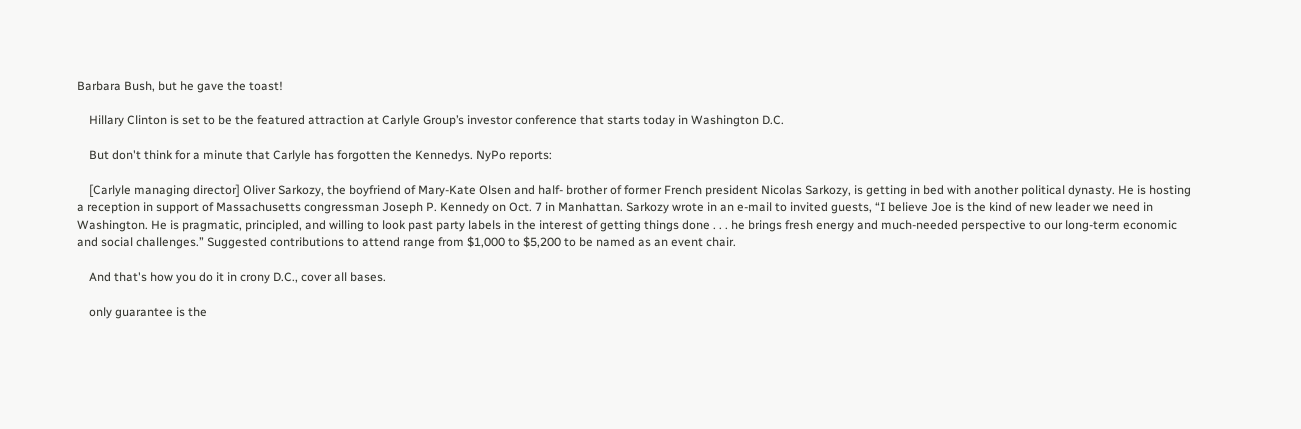Barbara Bush, but he gave the toast!

    Hillary Clinton is set to be the featured attraction at Carlyle Group’s investor conference that starts today in Washington D.C.

    But don't think for a minute that Carlyle has forgotten the Kennedys. NyPo reports:

    [Carlyle managing director] Oliver Sarkozy, the boyfriend of Mary-Kate Olsen and half- brother of former French president Nicolas Sarkozy, is getting in bed with another political dynasty. He is hosting a reception in support of Massachusetts congressman Joseph P. Kennedy on Oct. 7 in Manhattan. Sarkozy wrote in an e-mail to invited guests, “I believe Joe is the kind of new leader we need in Washington. He is pragmatic, principled, and willing to look past party labels in the interest of getting things done . . . he brings fresh energy and much-needed perspective to our long-term economic and social challenges.” Suggested contributions to attend range from $1,000 to $5,200 to be named as an event chair.

    And that's how you do it in crony D.C., cover all bases.

    only guarantee is the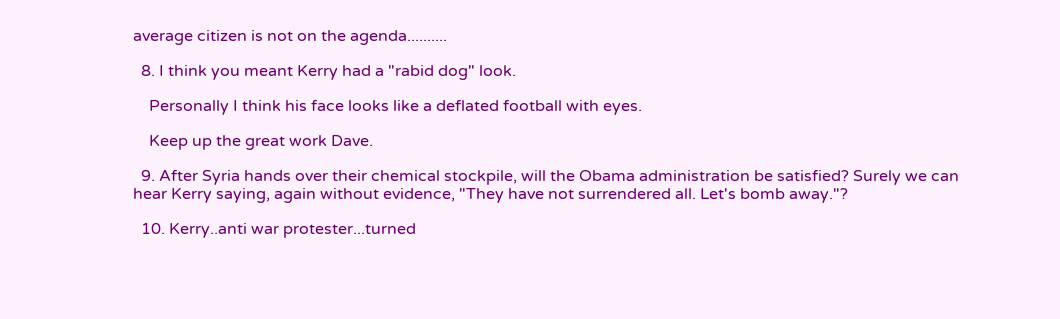average citizen is not on the agenda..........

  8. I think you meant Kerry had a "rabid dog" look.

    Personally I think his face looks like a deflated football with eyes.

    Keep up the great work Dave.

  9. After Syria hands over their chemical stockpile, will the Obama administration be satisfied? Surely we can hear Kerry saying, again without evidence, "They have not surrendered all. Let's bomb away."?

  10. Kerry..anti war protester...turned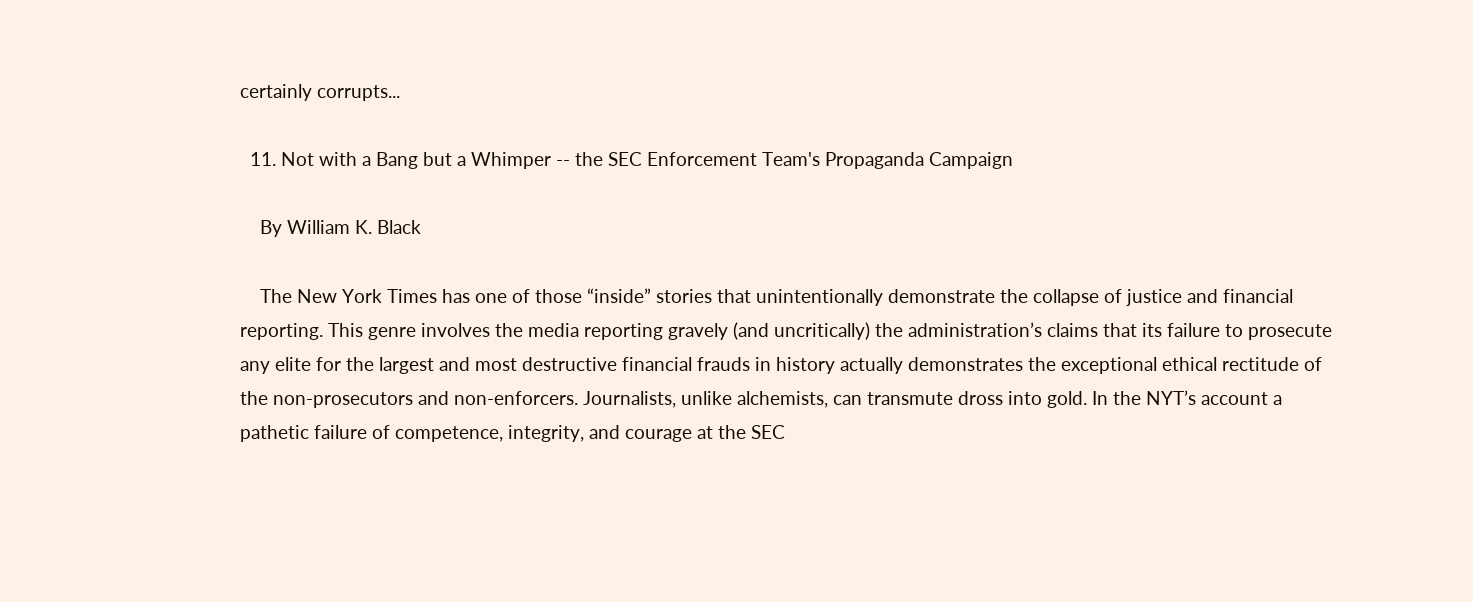certainly corrupts...

  11. Not with a Bang but a Whimper -- the SEC Enforcement Team's Propaganda Campaign

    By William K. Black

    The New York Times has one of those “inside” stories that unintentionally demonstrate the collapse of justice and financial reporting. This genre involves the media reporting gravely (and uncritically) the administration’s claims that its failure to prosecute any elite for the largest and most destructive financial frauds in history actually demonstrates the exceptional ethical rectitude of the non-prosecutors and non-enforcers. Journalists, unlike alchemists, can transmute dross into gold. In the NYT’s account a pathetic failure of competence, integrity, and courage at the SEC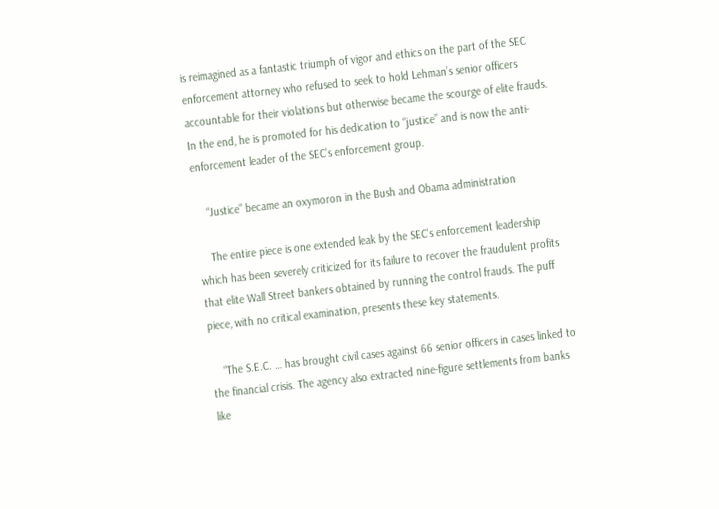is reimagined as a fantastic triumph of vigor and ethics on the part of the SEC enforcement attorney who refused to seek to hold Lehman’s senior officers accountable for their violations but otherwise became the scourge of elite frauds. In the end, he is promoted for his dedication to “justice” and is now the anti-enforcement leader of the SEC’s enforcement group.

    “Justice” became an oxymoron in the Bush and Obama administration

    The entire piece is one extended leak by the SEC’s enforcement leadership which has been severely criticized for its failure to recover the fraudulent profits that elite Wall Street bankers obtained by running the control frauds. The puff piece, with no critical examination, presents these key statements.

    “The S.E.C. … has brought civil cases against 66 senior officers in cases linked to the financial crisis. The agency also extracted nine-figure settlements from banks like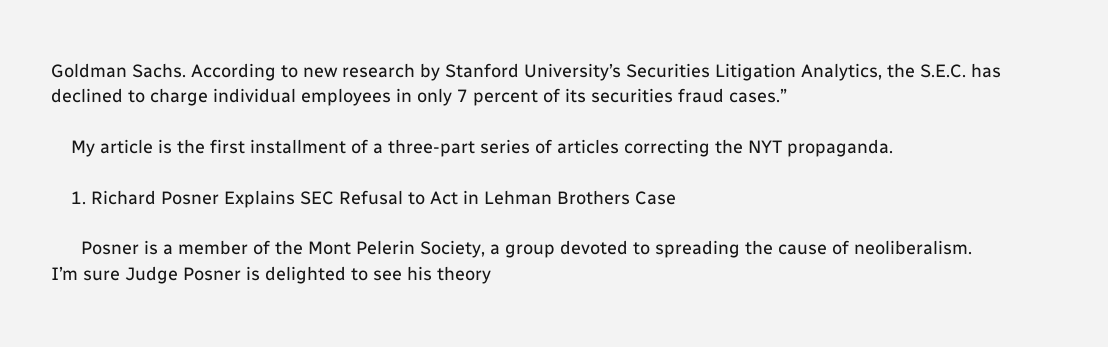Goldman Sachs. According to new research by Stanford University’s Securities Litigation Analytics, the S.E.C. has declined to charge individual employees in only 7 percent of its securities fraud cases.”

    My article is the first installment of a three-part series of articles correcting the NYT propaganda.

    1. Richard Posner Explains SEC Refusal to Act in Lehman Brothers Case

      Posner is a member of the Mont Pelerin Society, a group devoted to spreading the cause of neoliberalism. I’m sure Judge Posner is delighted to see his theory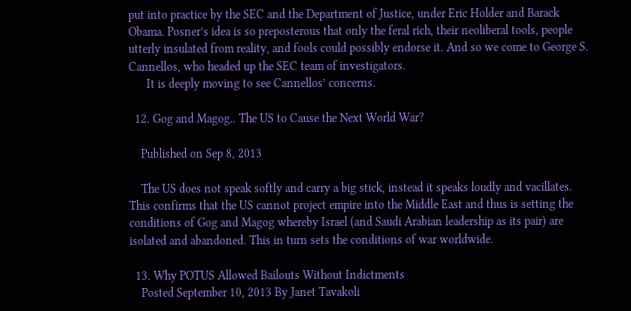put into practice by the SEC and the Department of Justice, under Eric Holder and Barack Obama. Posner’s idea is so preposterous that only the feral rich, their neoliberal tools, people utterly insulated from reality, and fools could possibly endorse it. And so we come to George S. Cannellos, who headed up the SEC team of investigators.
      It is deeply moving to see Cannellos’ concerns.

  12. Gog and Magog.. The US to Cause the Next World War?

    Published on Sep 8, 2013

    The US does not speak softly and carry a big stick, instead it speaks loudly and vacillates. This confirms that the US cannot project empire into the Middle East and thus is setting the conditions of Gog and Magog whereby Israel (and Saudi Arabian leadership as its pair) are isolated and abandoned. This in turn sets the conditions of war worldwide.

  13. Why POTUS Allowed Bailouts Without Indictments
    Posted September 10, 2013 By Janet Tavakoli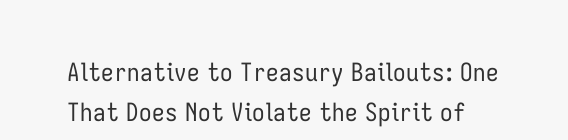Alternative to Treasury Bailouts: One That Does Not Violate the Spirit of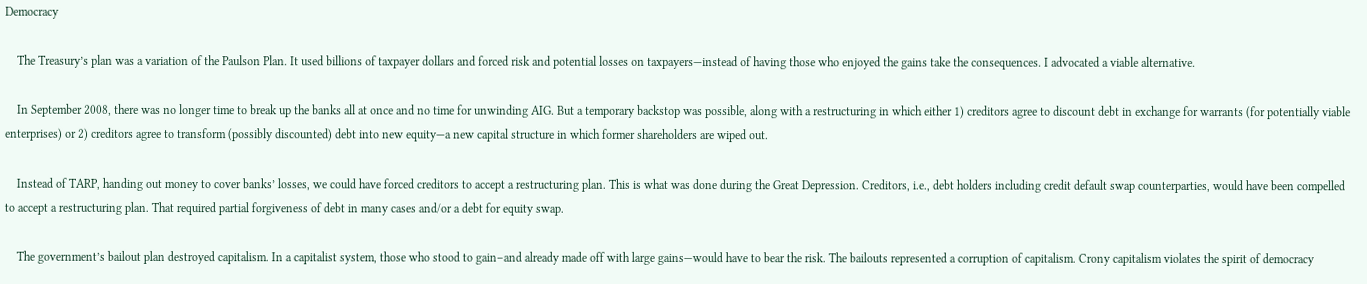Democracy

    The Treasury’s plan was a variation of the Paulson Plan. It used billions of taxpayer dollars and forced risk and potential losses on taxpayers—instead of having those who enjoyed the gains take the consequences. I advocated a viable alternative.

    In September 2008, there was no longer time to break up the banks all at once and no time for unwinding AIG. But a temporary backstop was possible, along with a restructuring in which either 1) creditors agree to discount debt in exchange for warrants (for potentially viable enterprises) or 2) creditors agree to transform (possibly discounted) debt into new equity—a new capital structure in which former shareholders are wiped out.

    Instead of TARP, handing out money to cover banks’ losses, we could have forced creditors to accept a restructuring plan. This is what was done during the Great Depression. Creditors, i.e., debt holders including credit default swap counterparties, would have been compelled to accept a restructuring plan. That required partial forgiveness of debt in many cases and/or a debt for equity swap.

    The government’s bailout plan destroyed capitalism. In a capitalist system, those who stood to gain–and already made off with large gains—would have to bear the risk. The bailouts represented a corruption of capitalism. Crony capitalism violates the spirit of democracy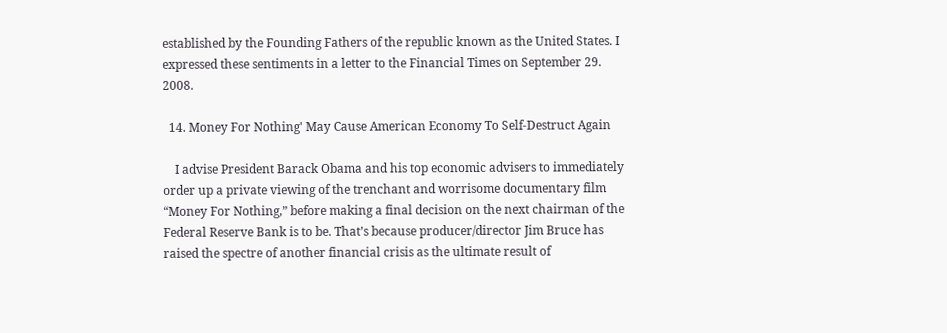established by the Founding Fathers of the republic known as the United States. I expressed these sentiments in a letter to the Financial Times on September 29. 2008.

  14. Money For Nothing' May Cause American Economy To Self-Destruct Again

    I advise President Barack Obama and his top economic advisers to immediately order up a private viewing of the trenchant and worrisome documentary film “Money For Nothing,” before making a final decision on the next chairman of the Federal Reserve Bank is to be. That’s because producer/director Jim Bruce has raised the spectre of another financial crisis as the ultimate result of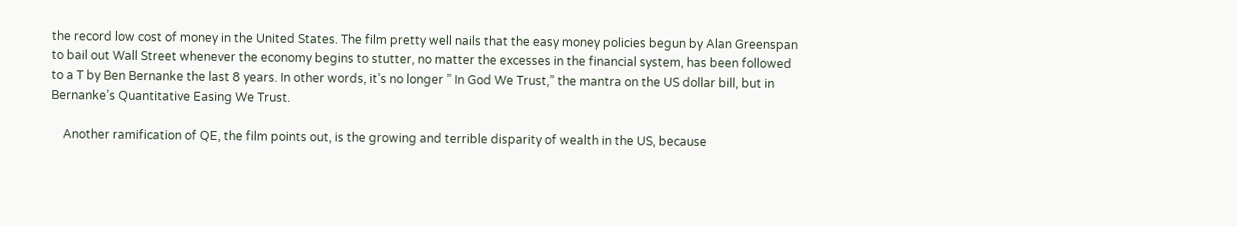the record low cost of money in the United States. The film pretty well nails that the easy money policies begun by Alan Greenspan to bail out Wall Street whenever the economy begins to stutter, no matter the excesses in the financial system, has been followed to a T by Ben Bernanke the last 8 years. In other words, it’s no longer ” In God We Trust,” the mantra on the US dollar bill, but in Bernanke’s Quantitative Easing We Trust.

    Another ramification of QE, the film points out, is the growing and terrible disparity of wealth in the US, because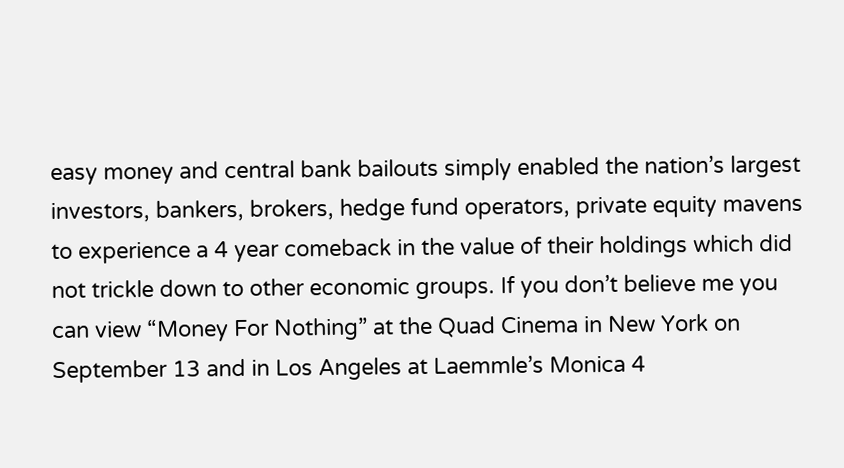easy money and central bank bailouts simply enabled the nation’s largest investors, bankers, brokers, hedge fund operators, private equity mavens to experience a 4 year comeback in the value of their holdings which did not trickle down to other economic groups. If you don’t believe me you can view “Money For Nothing” at the Quad Cinema in New York on September 13 and in Los Angeles at Laemmle’s Monica 4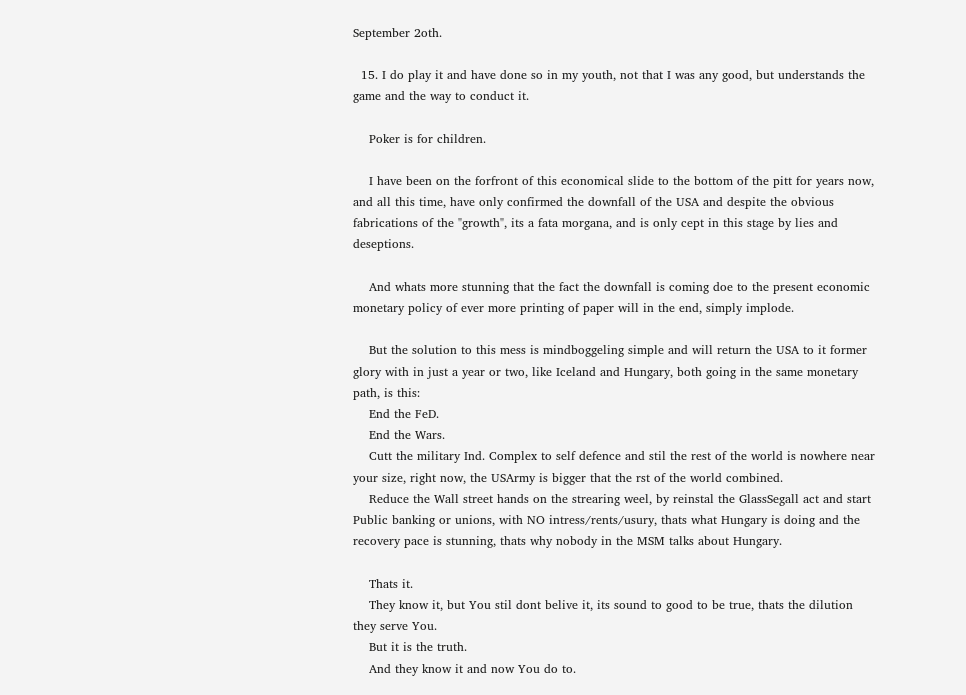September 2oth.

  15. I do play it and have done so in my youth, not that I was any good, but understands the game and the way to conduct it.

    Poker is for children.

    I have been on the forfront of this economical slide to the bottom of the pitt for years now, and all this time, have only confirmed the downfall of the USA and despite the obvious fabrications of the "growth", its a fata morgana, and is only cept in this stage by lies and deseptions.

    And whats more stunning that the fact the downfall is coming doe to the present economic monetary policy of ever more printing of paper will in the end, simply implode.

    But the solution to this mess is mindboggeling simple and will return the USA to it former glory with in just a year or two, like Iceland and Hungary, both going in the same monetary path, is this:
    End the FeD.
    End the Wars.
    Cutt the military Ind. Complex to self defence and stil the rest of the world is nowhere near your size, right now, the USArmy is bigger that the rst of the world combined.
    Reduce the Wall street hands on the strearing weel, by reinstal the GlassSegall act and start Public banking or unions, with NO intress/rents/usury, thats what Hungary is doing and the recovery pace is stunning, thats why nobody in the MSM talks about Hungary.

    Thats it.
    They know it, but You stil dont belive it, its sound to good to be true, thats the dilution they serve You.
    But it is the truth.
    And they know it and now You do to.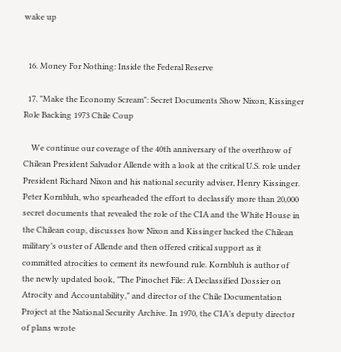wake up


  16. Money For Nothing: Inside the Federal Reserve

  17. "Make the Economy Scream": Secret Documents Show Nixon, Kissinger Role Backing 1973 Chile Coup

    We continue our coverage of the 40th anniversary of the overthrow of Chilean President Salvador Allende with a look at the critical U.S. role under President Richard Nixon and his national security adviser, Henry Kissinger. Peter Kornbluh, who spearheaded the effort to declassify more than 20,000 secret documents that revealed the role of the CIA and the White House in the Chilean coup, discusses how Nixon and Kissinger backed the Chilean military’s ouster of Allende and then offered critical support as it committed atrocities to cement its newfound rule. Kornbluh is author of the newly updated book, "The Pinochet File: A Declassified Dossier on Atrocity and Accountability," and director of the Chile Documentation Project at the National Security Archive. In 1970, the CIA’s deputy director of plans wrote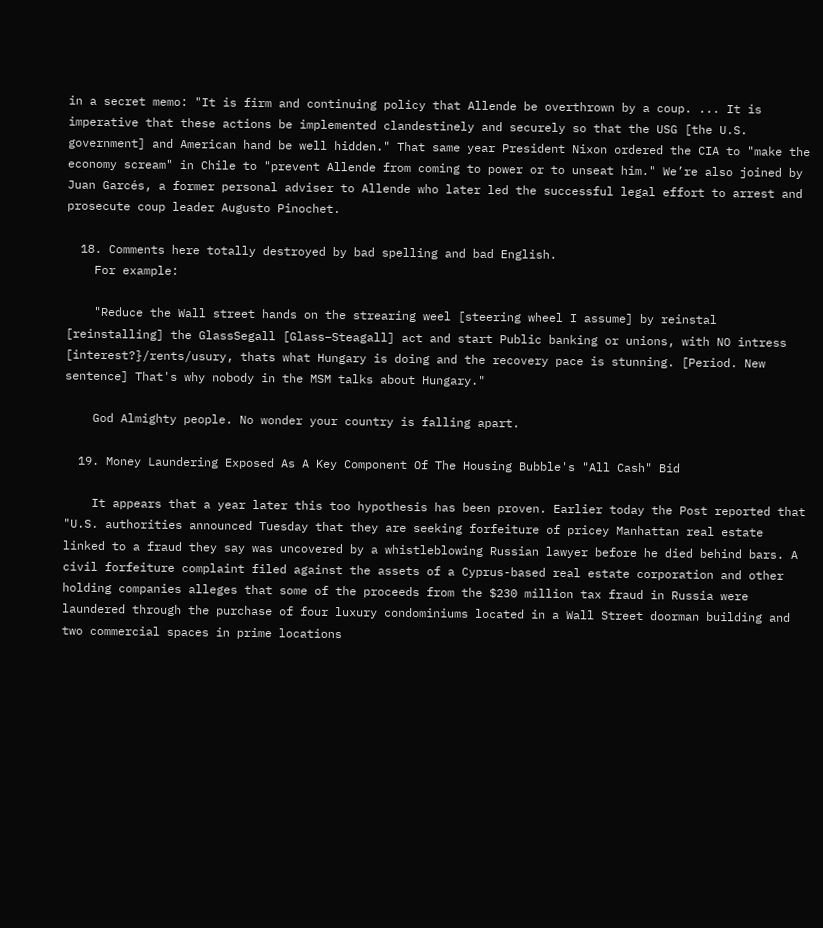in a secret memo: "It is firm and continuing policy that Allende be overthrown by a coup. ... It is imperative that these actions be implemented clandestinely and securely so that the USG [the U.S. government] and American hand be well hidden." That same year President Nixon ordered the CIA to "make the economy scream" in Chile to "prevent Allende from coming to power or to unseat him." We’re also joined by Juan Garcés, a former personal adviser to Allende who later led the successful legal effort to arrest and prosecute coup leader Augusto Pinochet.

  18. Comments here totally destroyed by bad spelling and bad English.
    For example:

    "Reduce the Wall street hands on the strearing weel [steering wheel I assume] by reinstal [reinstalling] the GlassSegall [Glass–Steagall] act and start Public banking or unions, with NO intress [interest?}/rents/usury, thats what Hungary is doing and the recovery pace is stunning. [Period. New sentence] That's why nobody in the MSM talks about Hungary."

    God Almighty people. No wonder your country is falling apart.

  19. Money Laundering Exposed As A Key Component Of The Housing Bubble's "All Cash" Bid

    It appears that a year later this too hypothesis has been proven. Earlier today the Post reported that "U.S. authorities announced Tuesday that they are seeking forfeiture of pricey Manhattan real estate linked to a fraud they say was uncovered by a whistleblowing Russian lawyer before he died behind bars. A civil forfeiture complaint filed against the assets of a Cyprus-based real estate corporation and other holding companies alleges that some of the proceeds from the $230 million tax fraud in Russia were laundered through the purchase of four luxury condominiums located in a Wall Street doorman building and two commercial spaces in prime locations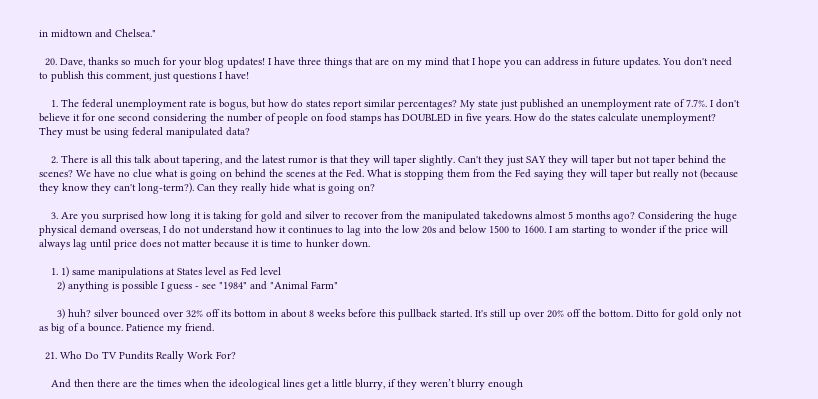in midtown and Chelsea."

  20. Dave, thanks so much for your blog updates! I have three things that are on my mind that I hope you can address in future updates. You don't need to publish this comment, just questions I have!

    1. The federal unemployment rate is bogus, but how do states report similar percentages? My state just published an unemployment rate of 7.7%. I don't believe it for one second considering the number of people on food stamps has DOUBLED in five years. How do the states calculate unemployment? They must be using federal manipulated data?

    2. There is all this talk about tapering, and the latest rumor is that they will taper slightly. Can't they just SAY they will taper but not taper behind the scenes? We have no clue what is going on behind the scenes at the Fed. What is stopping them from the Fed saying they will taper but really not (because they know they can't long-term?). Can they really hide what is going on?

    3. Are you surprised how long it is taking for gold and silver to recover from the manipulated takedowns almost 5 months ago? Considering the huge physical demand overseas, I do not understand how it continues to lag into the low 20s and below 1500 to 1600. I am starting to wonder if the price will always lag until price does not matter because it is time to hunker down.

    1. 1) same manipulations at States level as Fed level
      2) anything is possible I guess - see "1984" and "Animal Farm"

      3) huh? silver bounced over 32% off its bottom in about 8 weeks before this pullback started. It's still up over 20% off the bottom. Ditto for gold only not as big of a bounce. Patience my friend.

  21. Who Do TV Pundits Really Work For?

    And then there are the times when the ideological lines get a little blurry, if they weren’t blurry enough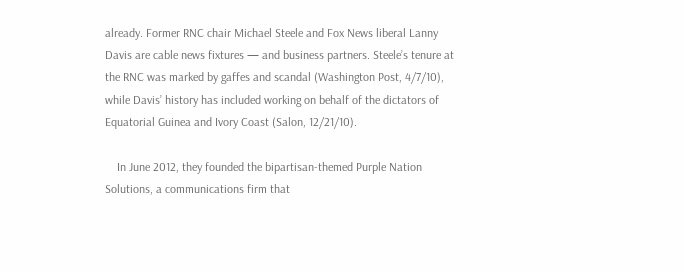already. Former RNC chair Michael Steele and Fox News liberal Lanny Davis are cable news fixtures — and business partners. Steele’s tenure at the RNC was marked by gaffes and scandal (Washington Post, 4/7/10), while Davis’ history has included working on behalf of the dictators of Equatorial Guinea and Ivory Coast (Salon, 12/21/10).

    In June 2012, they founded the bipartisan-themed Purple Nation Solutions, a communications firm that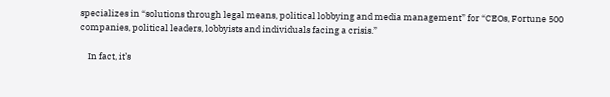specializes in “solutions through legal means, political lobbying and media management” for “CEOs, Fortune 500 companies, political leaders, lobbyists and individuals facing a crisis.”

    In fact, it’s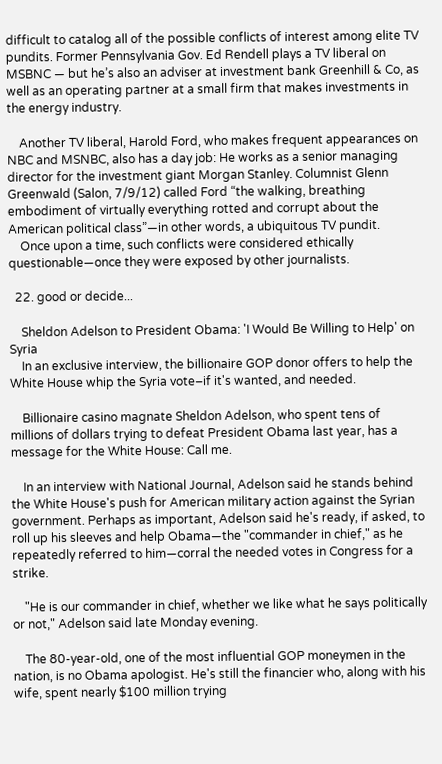difficult to catalog all of the possible conflicts of interest among elite TV pundits. Former Pennsylvania Gov. Ed Rendell plays a TV liberal on MSBNC — but he’s also an adviser at investment bank Greenhill & Co, as well as an operating partner at a small firm that makes investments in the energy industry.

    Another TV liberal, Harold Ford, who makes frequent appearances on NBC and MSNBC, also has a day job: He works as a senior managing director for the investment giant Morgan Stanley. Columnist Glenn Greenwald (Salon, 7/9/12) called Ford “the walking, breathing embodiment of virtually everything rotted and corrupt about the American political class”—in other words, a ubiquitous TV pundit.
    Once upon a time, such conflicts were considered ethically questionable—once they were exposed by other journalists.

  22. good or decide...

    Sheldon Adelson to President Obama: 'I Would Be Willing to Help' on Syria
    In an exclusive interview, the billionaire GOP donor offers to help the White House whip the Syria vote–if it's wanted, and needed.

    Billionaire casino magnate Sheldon Adelson, who spent tens of millions of dollars trying to defeat President Obama last year, has a message for the White House: Call me.

    In an interview with National Journal, Adelson said he stands behind the White House's push for American military action against the Syrian government. Perhaps as important, Adelson said he's ready, if asked, to roll up his sleeves and help Obama—the "commander in chief," as he repeatedly referred to him—corral the needed votes in Congress for a strike.

    "He is our commander in chief, whether we like what he says politically or not," Adelson said late Monday evening.

    The 80-year-old, one of the most influential GOP moneymen in the nation, is no Obama apologist. He's still the financier who, along with his wife, spent nearly $100 million trying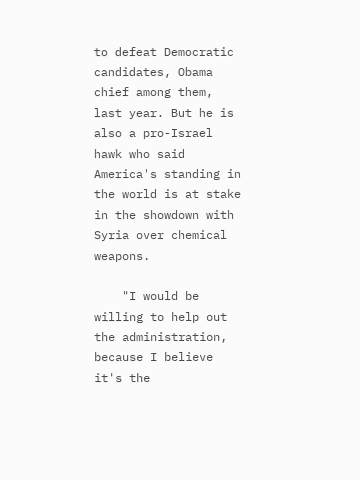to defeat Democratic candidates, Obama chief among them, last year. But he is also a pro-Israel hawk who said America's standing in the world is at stake in the showdown with Syria over chemical weapons.

    "I would be willing to help out the administration, because I believe it's the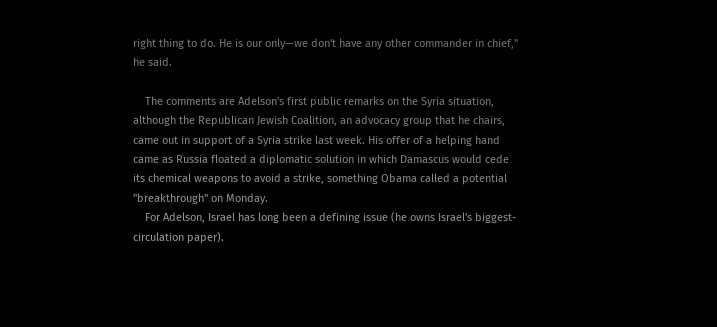right thing to do. He is our only—we don't have any other commander in chief," he said.

    The comments are Adelson's first public remarks on the Syria situation, although the Republican Jewish Coalition, an advocacy group that he chairs, came out in support of a Syria strike last week. His offer of a helping hand came as Russia floated a diplomatic solution in which Damascus would cede its chemical weapons to avoid a strike, something Obama called a potential "breakthrough" on Monday.
    For Adelson, Israel has long been a defining issue (he owns Israel's biggest-circulation paper).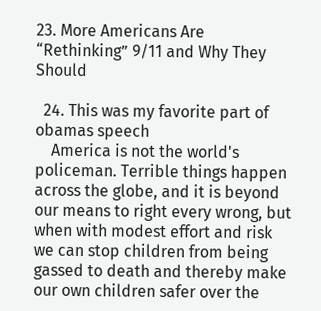23. More Americans Are “Rethinking” 9/11 and Why They Should

  24. This was my favorite part of obamas speech
    America is not the world's policeman. Terrible things happen across the globe, and it is beyond our means to right every wrong, but when with modest effort and risk we can stop children from being gassed to death and thereby make our own children safer over the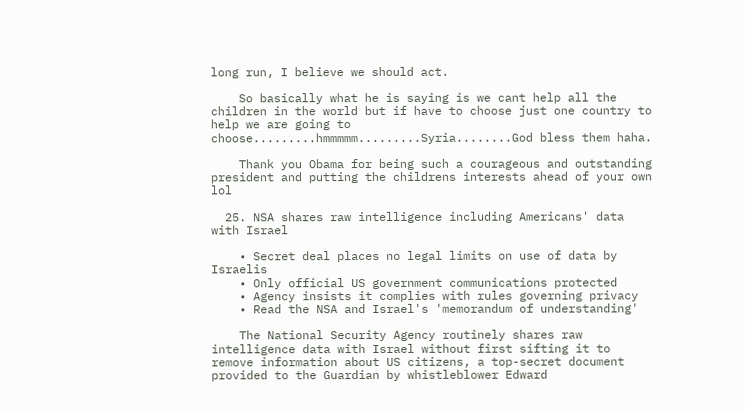long run, I believe we should act.

    So basically what he is saying is we cant help all the children in the world but if have to choose just one country to help we are going to choose.........hmmmmm.........Syria........God bless them haha.

    Thank you Obama for being such a courageous and outstanding president and putting the childrens interests ahead of your own lol

  25. NSA shares raw intelligence including Americans' data with Israel

    • Secret deal places no legal limits on use of data by Israelis
    • Only official US government communications protected
    • Agency insists it complies with rules governing privacy
    • Read the NSA and Israel's 'memorandum of understanding'

    The National Security Agency routinely shares raw intelligence data with Israel without first sifting it to remove information about US citizens, a top-secret document provided to the Guardian by whistleblower Edward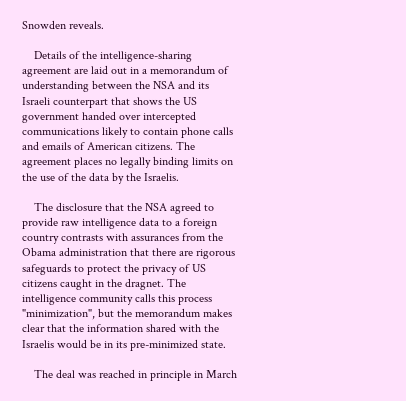Snowden reveals.

    Details of the intelligence-sharing agreement are laid out in a memorandum of understanding between the NSA and its Israeli counterpart that shows the US government handed over intercepted communications likely to contain phone calls and emails of American citizens. The agreement places no legally binding limits on the use of the data by the Israelis.

    The disclosure that the NSA agreed to provide raw intelligence data to a foreign country contrasts with assurances from the Obama administration that there are rigorous safeguards to protect the privacy of US citizens caught in the dragnet. The intelligence community calls this process "minimization", but the memorandum makes clear that the information shared with the Israelis would be in its pre-minimized state.

    The deal was reached in principle in March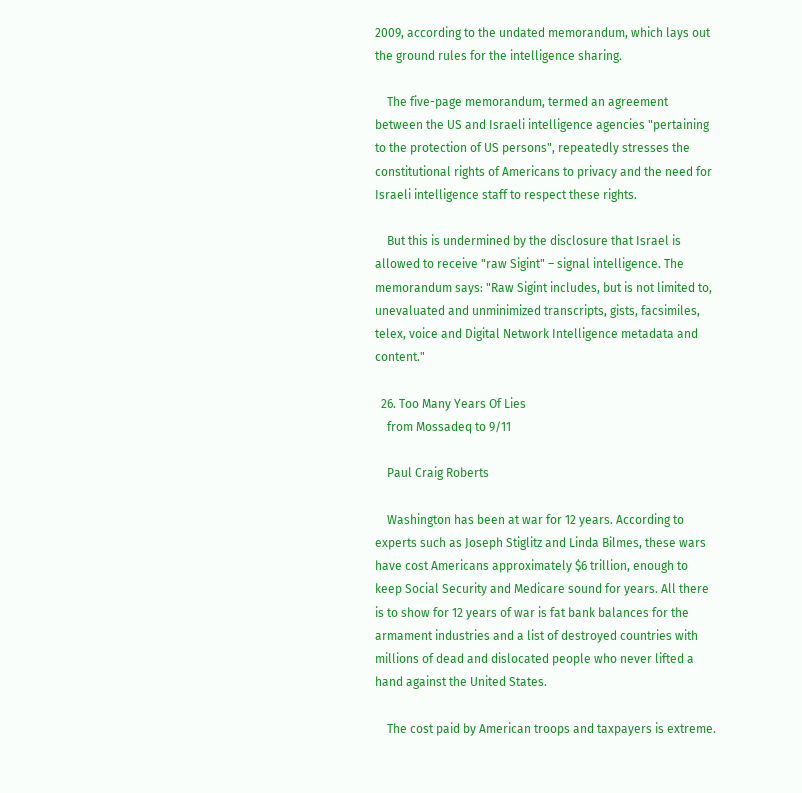2009, according to the undated memorandum, which lays out the ground rules for the intelligence sharing.

    The five-page memorandum, termed an agreement between the US and Israeli intelligence agencies "pertaining to the protection of US persons", repeatedly stresses the constitutional rights of Americans to privacy and the need for Israeli intelligence staff to respect these rights.

    But this is undermined by the disclosure that Israel is allowed to receive "raw Sigint" – signal intelligence. The memorandum says: "Raw Sigint includes, but is not limited to, unevaluated and unminimized transcripts, gists, facsimiles, telex, voice and Digital Network Intelligence metadata and content."

  26. Too Many Years Of Lies
    from Mossadeq to 9/11

    Paul Craig Roberts

    Washington has been at war for 12 years. According to experts such as Joseph Stiglitz and Linda Bilmes, these wars have cost Americans approximately $6 trillion, enough to keep Social Security and Medicare sound for years. All there is to show for 12 years of war is fat bank balances for the armament industries and a list of destroyed countries with millions of dead and dislocated people who never lifted a hand against the United States.

    The cost paid by American troops and taxpayers is extreme.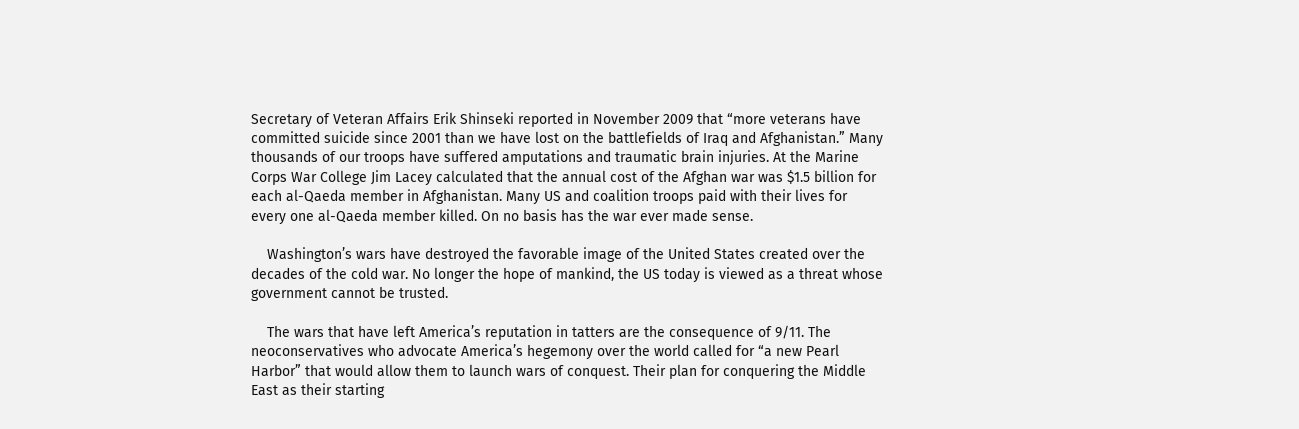Secretary of Veteran Affairs Erik Shinseki reported in November 2009 that “more veterans have committed suicide since 2001 than we have lost on the battlefields of Iraq and Afghanistan.” Many thousands of our troops have suffered amputations and traumatic brain injuries. At the Marine Corps War College Jim Lacey calculated that the annual cost of the Afghan war was $1.5 billion for each al-Qaeda member in Afghanistan. Many US and coalition troops paid with their lives for every one al-Qaeda member killed. On no basis has the war ever made sense.

    Washington’s wars have destroyed the favorable image of the United States created over the decades of the cold war. No longer the hope of mankind, the US today is viewed as a threat whose government cannot be trusted.

    The wars that have left America’s reputation in tatters are the consequence of 9/11. The neoconservatives who advocate America’s hegemony over the world called for “a new Pearl Harbor” that would allow them to launch wars of conquest. Their plan for conquering the Middle East as their starting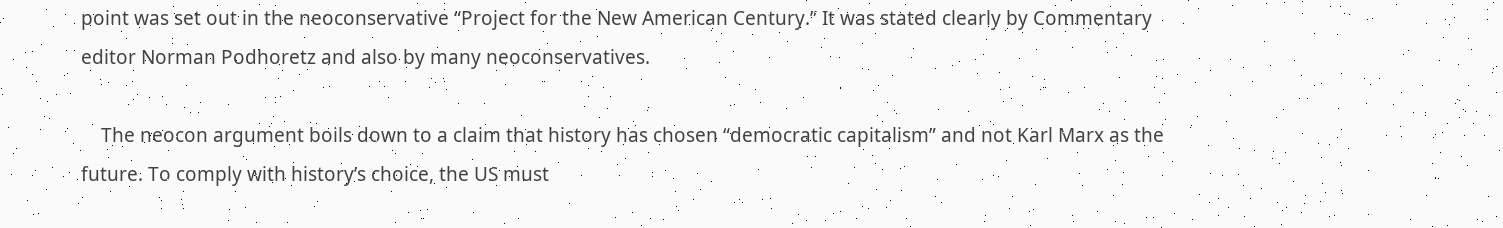point was set out in the neoconservative “Project for the New American Century.” It was stated clearly by Commentary editor Norman Podhoretz and also by many neoconservatives.

    The neocon argument boils down to a claim that history has chosen “democratic capitalism” and not Karl Marx as the future. To comply with history’s choice, the US must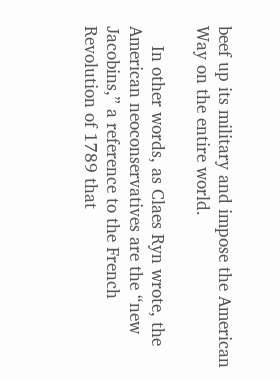beef up its military and impose the American Way on the entire world.

    In other words, as Claes Ryn wrote, the American neoconservatives are the “new Jacobins,” a reference to the French Revolution of 1789 that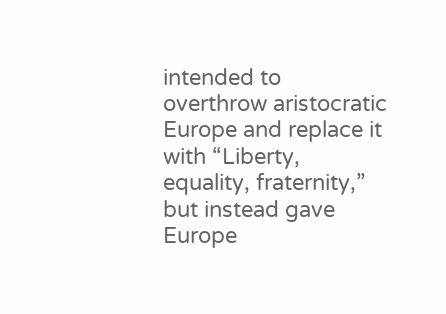intended to overthrow aristocratic Europe and replace it with “Liberty, equality, fraternity,” but instead gave Europe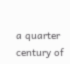a quarter century of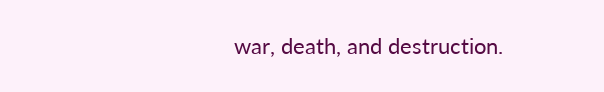war, death, and destruction.